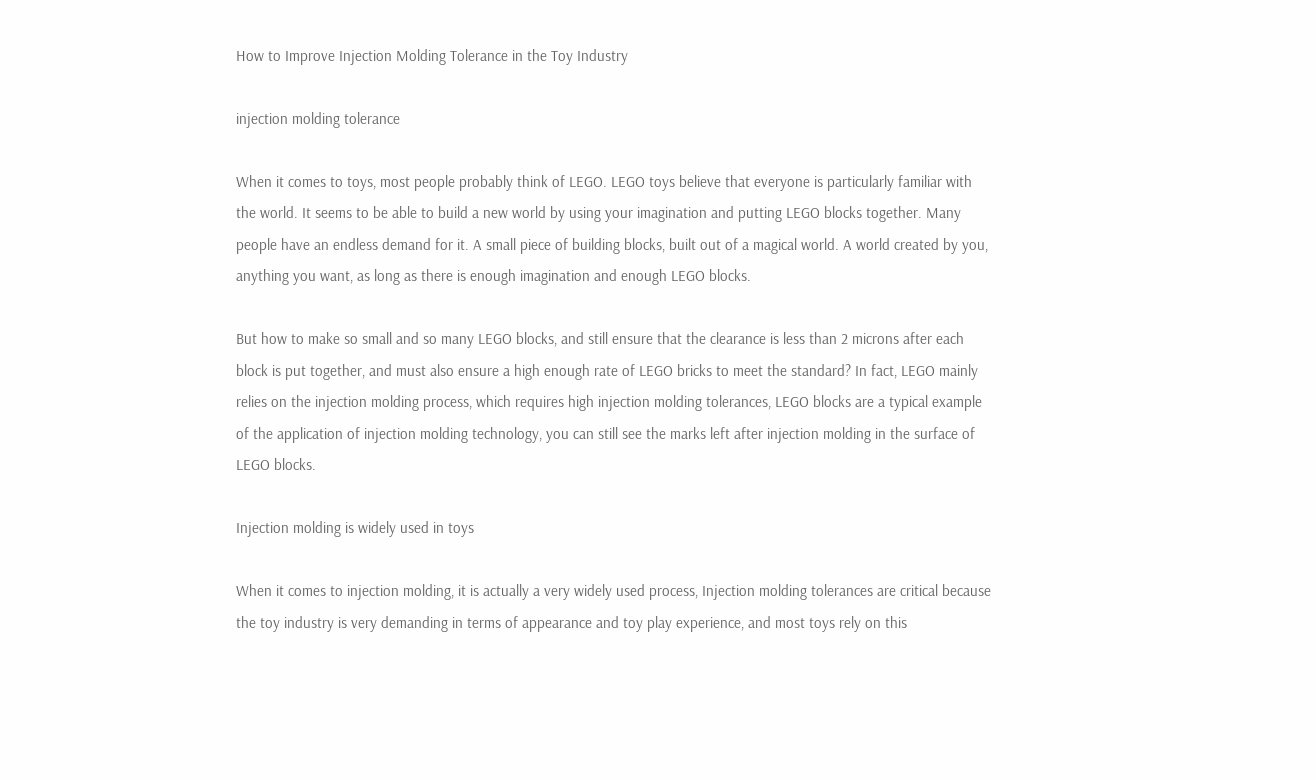How to Improve Injection Molding Tolerance in the Toy Industry

injection molding tolerance

When it comes to toys, most people probably think of LEGO. LEGO toys believe that everyone is particularly familiar with the world. It seems to be able to build a new world by using your imagination and putting LEGO blocks together. Many people have an endless demand for it. A small piece of building blocks, built out of a magical world. A world created by you, anything you want, as long as there is enough imagination and enough LEGO blocks.

But how to make so small and so many LEGO blocks, and still ensure that the clearance is less than 2 microns after each block is put together, and must also ensure a high enough rate of LEGO bricks to meet the standard? In fact, LEGO mainly relies on the injection molding process, which requires high injection molding tolerances, LEGO blocks are a typical example of the application of injection molding technology, you can still see the marks left after injection molding in the surface of LEGO blocks.

Injection molding is widely used in toys

When it comes to injection molding, it is actually a very widely used process, Injection molding tolerances are critical because the toy industry is very demanding in terms of appearance and toy play experience, and most toys rely on this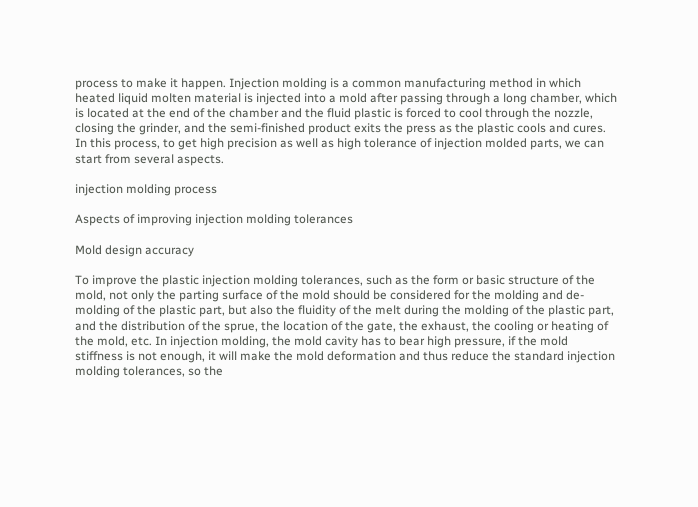process to make it happen. Injection molding is a common manufacturing method in which heated liquid molten material is injected into a mold after passing through a long chamber, which is located at the end of the chamber and the fluid plastic is forced to cool through the nozzle, closing the grinder, and the semi-finished product exits the press as the plastic cools and cures. In this process, to get high precision as well as high tolerance of injection molded parts, we can start from several aspects.

injection molding process

Aspects of improving injection molding tolerances

Mold design accuracy

To improve the plastic injection molding tolerances, such as the form or basic structure of the mold, not only the parting surface of the mold should be considered for the molding and de-molding of the plastic part, but also the fluidity of the melt during the molding of the plastic part, and the distribution of the sprue, the location of the gate, the exhaust, the cooling or heating of the mold, etc. In injection molding, the mold cavity has to bear high pressure, if the mold stiffness is not enough, it will make the mold deformation and thus reduce the standard injection molding tolerances, so the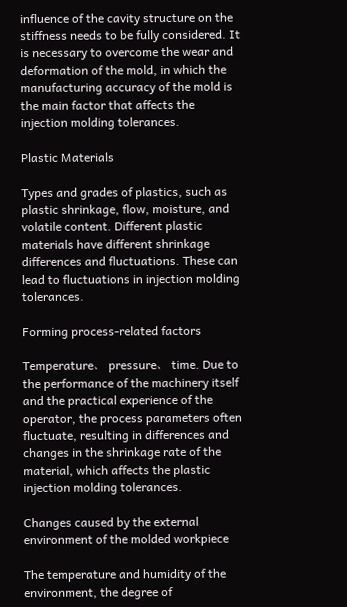influence of the cavity structure on the stiffness needs to be fully considered. It is necessary to overcome the wear and deformation of the mold, in which the manufacturing accuracy of the mold is the main factor that affects the injection molding tolerances.

Plastic Materials

Types and grades of plastics, such as plastic shrinkage, flow, moisture, and volatile content. Different plastic materials have different shrinkage differences and fluctuations. These can lead to fluctuations in injection molding tolerances.

Forming process-related factors

Temperature、 pressure、 time. Due to the performance of the machinery itself and the practical experience of the operator, the process parameters often fluctuate, resulting in differences and changes in the shrinkage rate of the material, which affects the plastic injection molding tolerances.

Changes caused by the external environment of the molded workpiece

The temperature and humidity of the environment, the degree of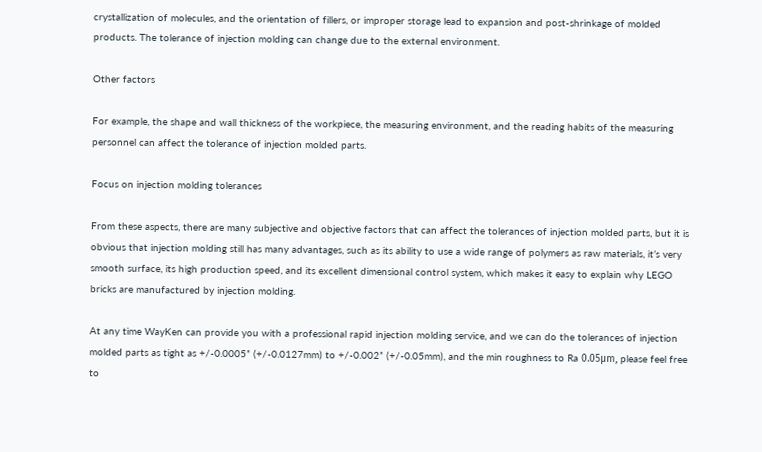crystallization of molecules, and the orientation of fillers, or improper storage lead to expansion and post-shrinkage of molded products. The tolerance of injection molding can change due to the external environment.

Other factors

For example, the shape and wall thickness of the workpiece, the measuring environment, and the reading habits of the measuring personnel can affect the tolerance of injection molded parts.

Focus on injection molding tolerances

From these aspects, there are many subjective and objective factors that can affect the tolerances of injection molded parts, but it is obvious that injection molding still has many advantages, such as its ability to use a wide range of polymers as raw materials, it’s very smooth surface, its high production speed, and its excellent dimensional control system, which makes it easy to explain why LEGO bricks are manufactured by injection molding.

At any time WayKen can provide you with a professional rapid injection molding service, and we can do the tolerances of injection molded parts as tight as +/-0.0005” (+/-0.0127mm) to +/-0.002” (+/-0.05mm), and the min roughness to Ra 0.05μm, please feel free to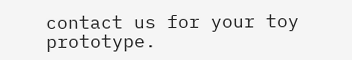contact us for your toy prototype.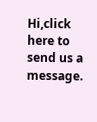Hi,click here to send us a message.